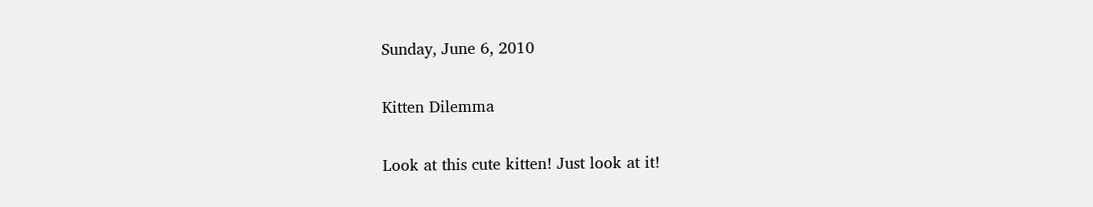Sunday, June 6, 2010

Kitten Dilemma

Look at this cute kitten! Just look at it!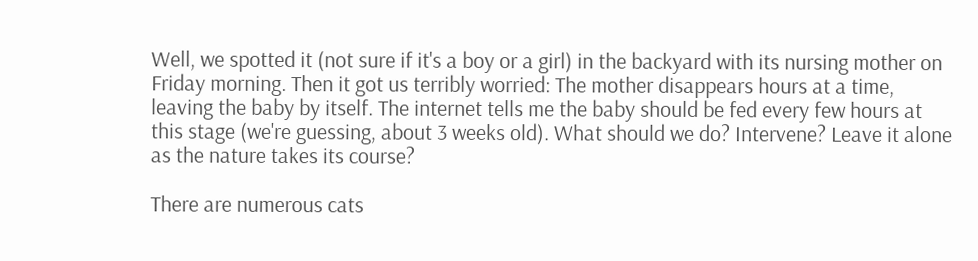Well, we spotted it (not sure if it's a boy or a girl) in the backyard with its nursing mother on Friday morning. Then it got us terribly worried: The mother disappears hours at a time, leaving the baby by itself. The internet tells me the baby should be fed every few hours at this stage (we're guessing, about 3 weeks old). What should we do? Intervene? Leave it alone as the nature takes its course?

There are numerous cats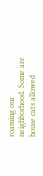roaming our neighborhood. Some are house cats allowed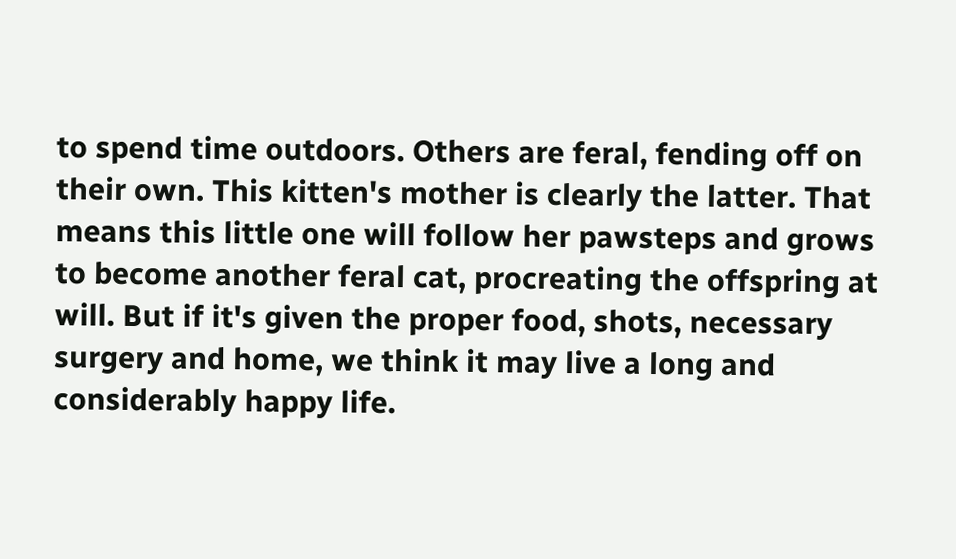to spend time outdoors. Others are feral, fending off on their own. This kitten's mother is clearly the latter. That means this little one will follow her pawsteps and grows to become another feral cat, procreating the offspring at will. But if it's given the proper food, shots, necessary surgery and home, we think it may live a long and considerably happy life.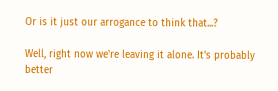Or is it just our arrogance to think that...?

Well, right now we're leaving it alone. It's probably better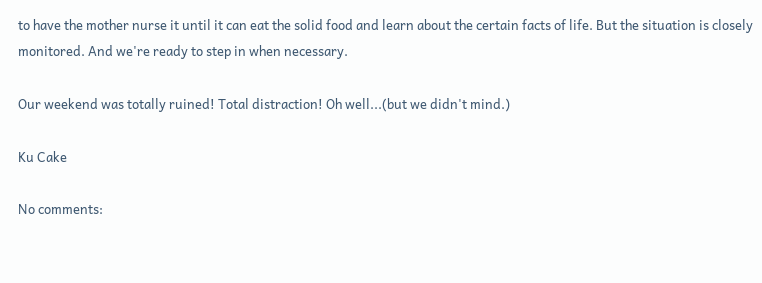to have the mother nurse it until it can eat the solid food and learn about the certain facts of life. But the situation is closely monitored. And we're ready to step in when necessary.

Our weekend was totally ruined! Total distraction! Oh well...(but we didn't mind.)

Ku Cake

No comments: